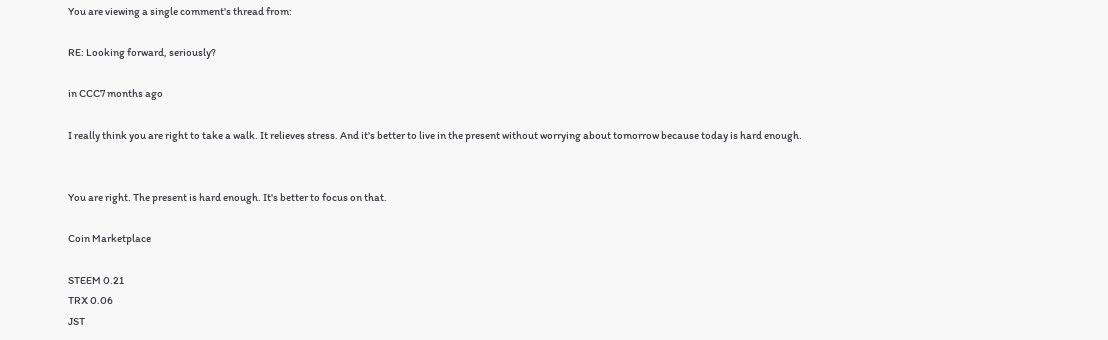You are viewing a single comment's thread from:

RE: Looking forward, seriously?

in CCC7 months ago

I really think you are right to take a walk. It relieves stress. And it's better to live in the present without worrying about tomorrow because today is hard enough.


You are right. The present is hard enough. It's better to focus on that.

Coin Marketplace

STEEM 0.21
TRX 0.06
JST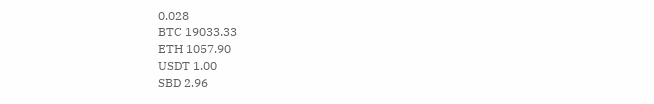0.028
BTC 19033.33
ETH 1057.90
USDT 1.00
SBD 2.96